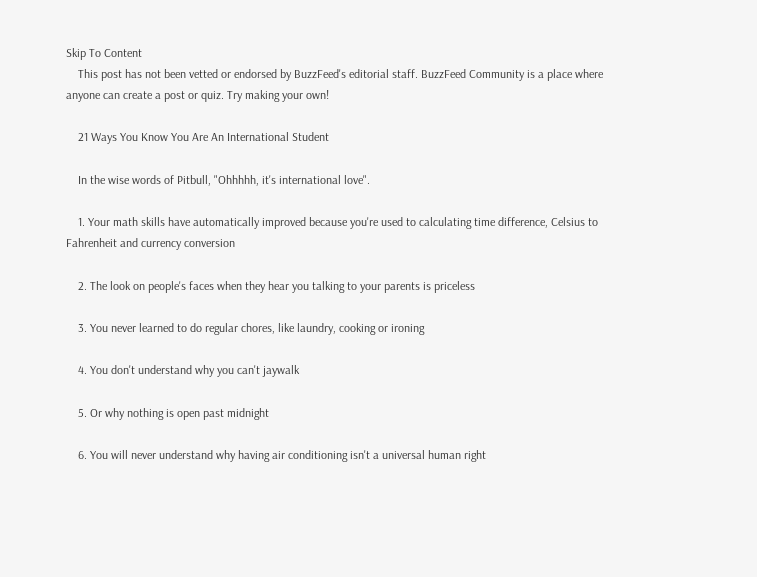Skip To Content
    This post has not been vetted or endorsed by BuzzFeed's editorial staff. BuzzFeed Community is a place where anyone can create a post or quiz. Try making your own!

    21 Ways You Know You Are An International Student

    In the wise words of Pitbull, "Ohhhhh, it's international love".

    1. Your math skills have automatically improved because you're used to calculating time difference, Celsius to Fahrenheit and currency conversion

    2. The look on people's faces when they hear you talking to your parents is priceless

    3. You never learned to do regular chores, like laundry, cooking or ironing

    4. You don't understand why you can't jaywalk

    5. Or why nothing is open past midnight

    6. You will never understand why having air conditioning isn't a universal human right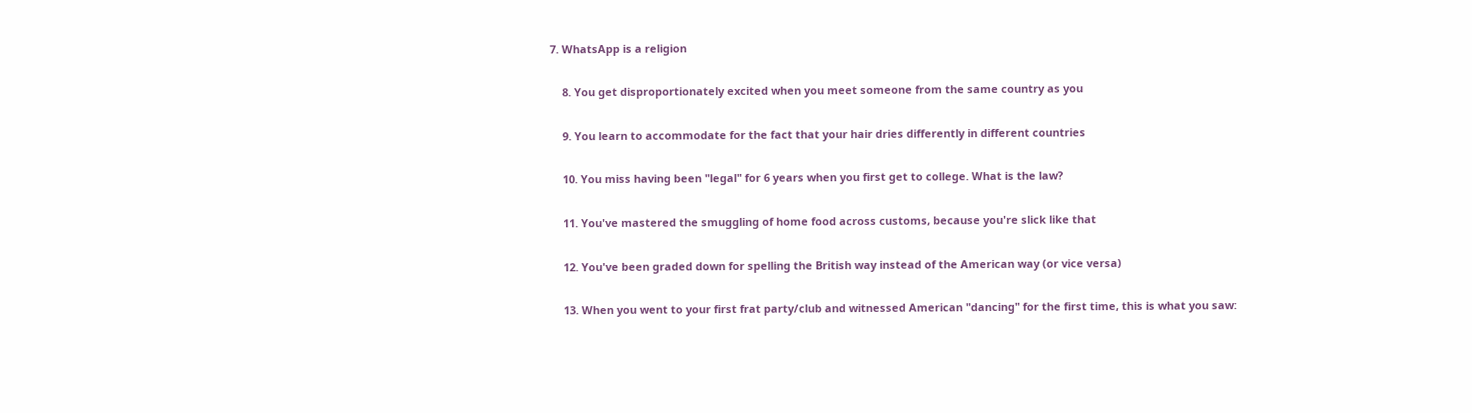7. WhatsApp is a religion

    8. You get disproportionately excited when you meet someone from the same country as you

    9. You learn to accommodate for the fact that your hair dries differently in different countries

    10. You miss having been "legal" for 6 years when you first get to college. What is the law?

    11. You've mastered the smuggling of home food across customs, because you're slick like that

    12. You've been graded down for spelling the British way instead of the American way (or vice versa)

    13. When you went to your first frat party/club and witnessed American "dancing" for the first time, this is what you saw: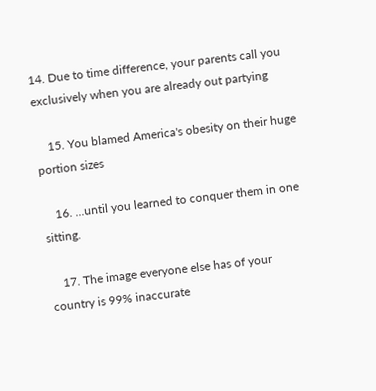14. Due to time difference, your parents call you exclusively when you are already out partying

    15. You blamed America's obesity on their huge portion sizes

    16. ...until you learned to conquer them in one sitting.

    17. The image everyone else has of your country is 99% inaccurate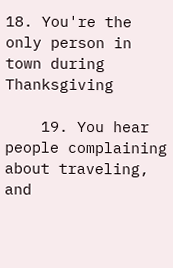18. You're the only person in town during Thanksgiving

    19. You hear people complaining about traveling, and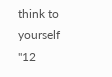think to yourself "12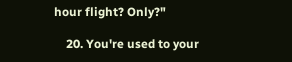hour flight? Only?"

    20. You're used to your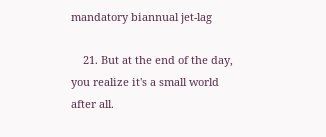mandatory biannual jet-lag

    21. But at the end of the day, you realize it's a small world after all.